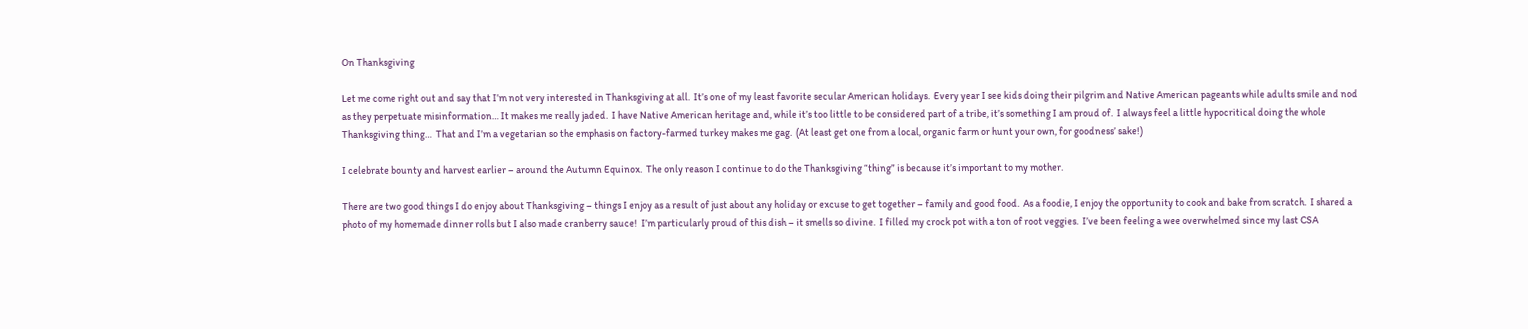On Thanksgiving

Let me come right out and say that I’m not very interested in Thanksgiving at all.  It’s one of my least favorite secular American holidays.  Every year I see kids doing their pilgrim and Native American pageants while adults smile and nod as they perpetuate misinformation… It makes me really jaded.  I have Native American heritage and, while it’s too little to be considered part of a tribe, it’s something I am proud of.  I always feel a little hypocritical doing the whole Thanksgiving thing…  That and I’m a vegetarian so the emphasis on factory-farmed turkey makes me gag.  (At least get one from a local, organic farm or hunt your own, for goodness’ sake!)

I celebrate bounty and harvest earlier – around the Autumn Equinox.  The only reason I continue to do the Thanksgiving “thing” is because it’s important to my mother.

There are two good things I do enjoy about Thanksgiving – things I enjoy as a result of just about any holiday or excuse to get together – family and good food.  As a foodie, I enjoy the opportunity to cook and bake from scratch.  I shared a photo of my homemade dinner rolls but I also made cranberry sauce!  I’m particularly proud of this dish – it smells so divine.  I filled my crock pot with a ton of root veggies.  I’ve been feeling a wee overwhelmed since my last CSA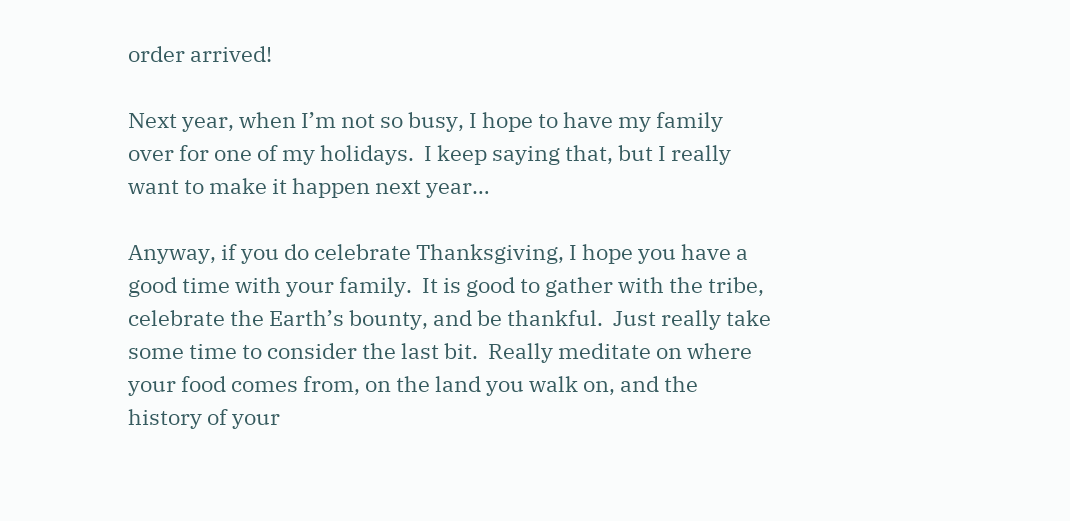order arrived!

Next year, when I’m not so busy, I hope to have my family over for one of my holidays.  I keep saying that, but I really want to make it happen next year…

Anyway, if you do celebrate Thanksgiving, I hope you have a good time with your family.  It is good to gather with the tribe, celebrate the Earth’s bounty, and be thankful.  Just really take some time to consider the last bit.  Really meditate on where your food comes from, on the land you walk on, and the history of your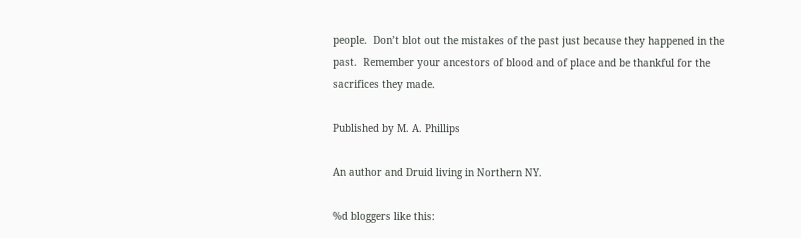people.  Don’t blot out the mistakes of the past just because they happened in the past.  Remember your ancestors of blood and of place and be thankful for the sacrifices they made.

Published by M. A. Phillips

An author and Druid living in Northern NY.

%d bloggers like this: